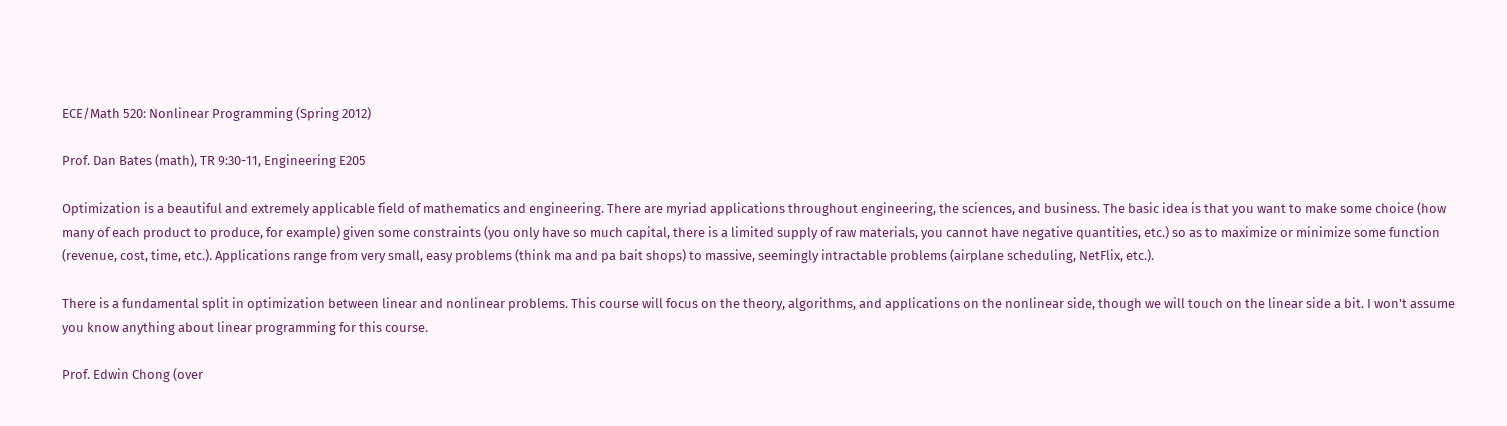ECE/Math 520: Nonlinear Programming (Spring 2012)

Prof. Dan Bates (math), TR 9:30-11, Engineering E205

Optimization is a beautiful and extremely applicable field of mathematics and engineering. There are myriad applications throughout engineering, the sciences, and business. The basic idea is that you want to make some choice (how many of each product to produce, for example) given some constraints (you only have so much capital, there is a limited supply of raw materials, you cannot have negative quantities, etc.) so as to maximize or minimize some function (revenue, cost, time, etc.). Applications range from very small, easy problems (think ma and pa bait shops) to massive, seemingly intractable problems (airplane scheduling, NetFlix, etc.).

There is a fundamental split in optimization between linear and nonlinear problems. This course will focus on the theory, algorithms, and applications on the nonlinear side, though we will touch on the linear side a bit. I won't assume you know anything about linear programming for this course.

Prof. Edwin Chong (over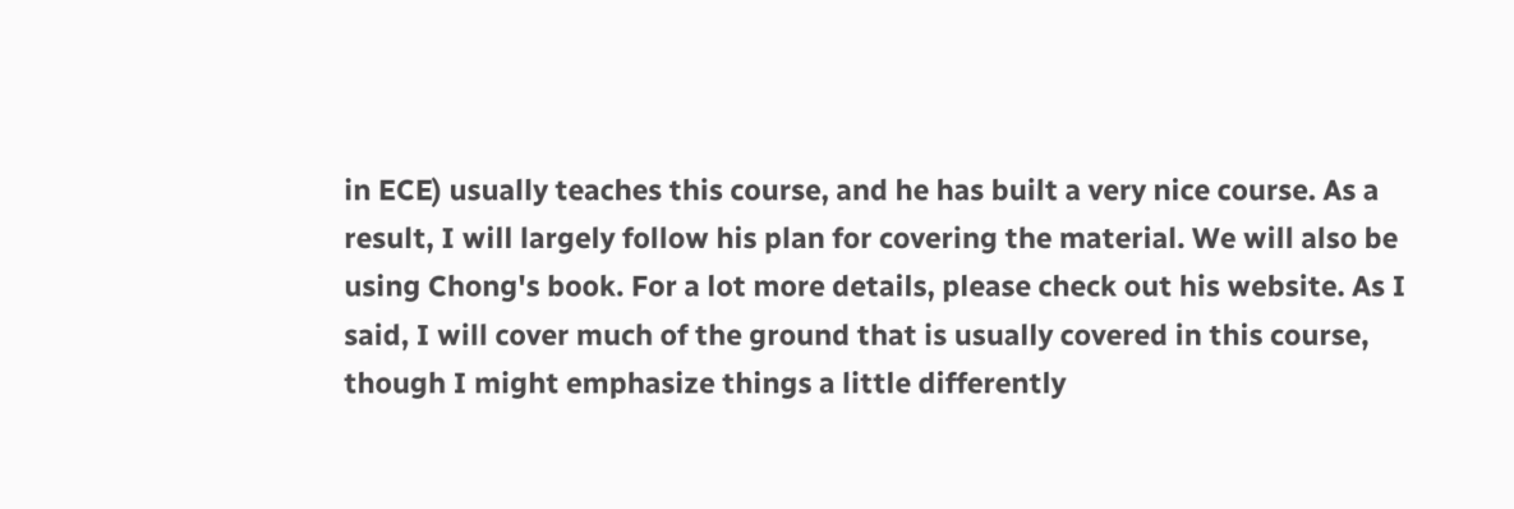in ECE) usually teaches this course, and he has built a very nice course. As a result, I will largely follow his plan for covering the material. We will also be using Chong's book. For a lot more details, please check out his website. As I said, I will cover much of the ground that is usually covered in this course, though I might emphasize things a little differently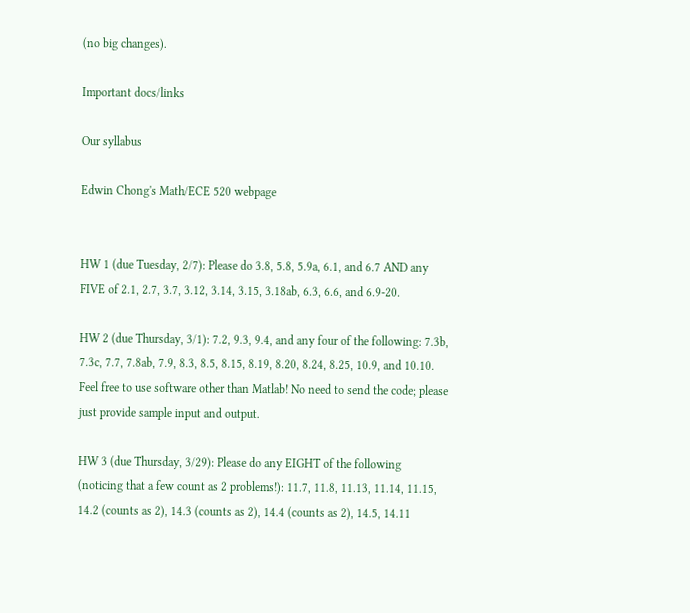(no big changes).

Important docs/links

Our syllabus

Edwin Chong's Math/ECE 520 webpage


HW 1 (due Tuesday, 2/7): Please do 3.8, 5.8, 5.9a, 6.1, and 6.7 AND any FIVE of 2.1, 2.7, 3.7, 3.12, 3.14, 3.15, 3.18ab, 6.3, 6.6, and 6.9-20.

HW 2 (due Thursday, 3/1): 7.2, 9.3, 9.4, and any four of the following: 7.3b, 7.3c, 7.7, 7.8ab, 7.9, 8.3, 8.5, 8.15, 8.19, 8.20, 8.24, 8.25, 10.9, and 10.10. Feel free to use software other than Matlab! No need to send the code; please just provide sample input and output.

HW 3 (due Thursday, 3/29): Please do any EIGHT of the following (noticing that a few count as 2 problems!): 11.7, 11.8, 11.13, 11.14, 11.15, 14.2 (counts as 2), 14.3 (counts as 2), 14.4 (counts as 2), 14.5, 14.11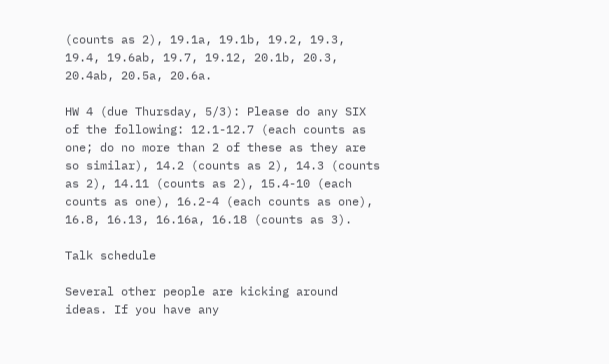(counts as 2), 19.1a, 19.1b, 19.2, 19.3, 19.4, 19.6ab, 19.7, 19.12, 20.1b, 20.3, 20.4ab, 20.5a, 20.6a.

HW 4 (due Thursday, 5/3): Please do any SIX of the following: 12.1-12.7 (each counts as one; do no more than 2 of these as they are so similar), 14.2 (counts as 2), 14.3 (counts as 2), 14.11 (counts as 2), 15.4-10 (each counts as one), 16.2-4 (each counts as one), 16.8, 16.13, 16.16a, 16.18 (counts as 3).

Talk schedule

Several other people are kicking around ideas. If you have any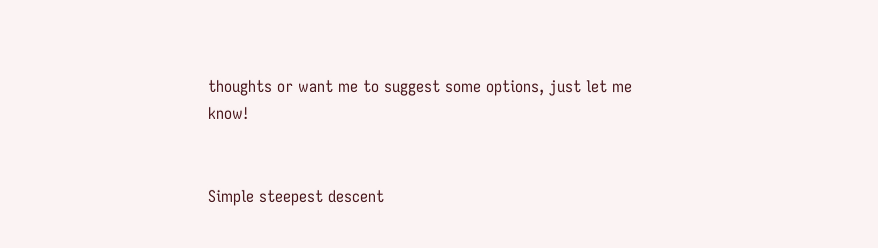thoughts or want me to suggest some options, just let me know!


Simple steepest descent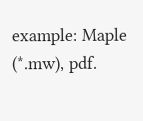example: Maple (*.mw), pdf.